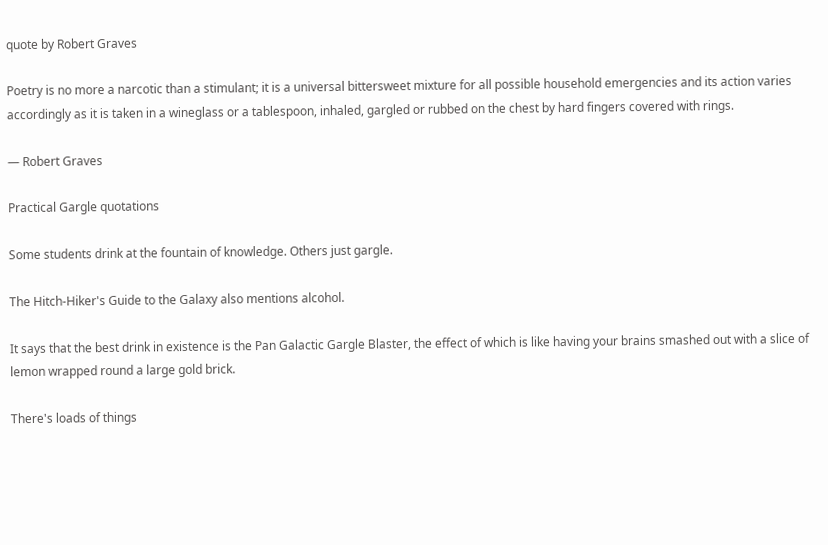quote by Robert Graves

Poetry is no more a narcotic than a stimulant; it is a universal bittersweet mixture for all possible household emergencies and its action varies accordingly as it is taken in a wineglass or a tablespoon, inhaled, gargled or rubbed on the chest by hard fingers covered with rings.

— Robert Graves

Practical Gargle quotations

Some students drink at the fountain of knowledge. Others just gargle.

The Hitch-Hiker's Guide to the Galaxy also mentions alcohol.

It says that the best drink in existence is the Pan Galactic Gargle Blaster, the effect of which is like having your brains smashed out with a slice of lemon wrapped round a large gold brick.

There's loads of things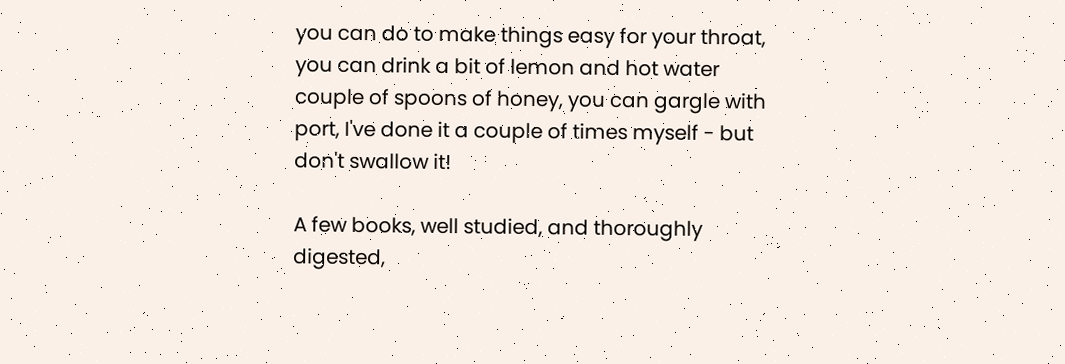you can do to make things easy for your throat, you can drink a bit of lemon and hot water couple of spoons of honey, you can gargle with port, I've done it a couple of times myself - but don't swallow it!

A few books, well studied, and thoroughly digested,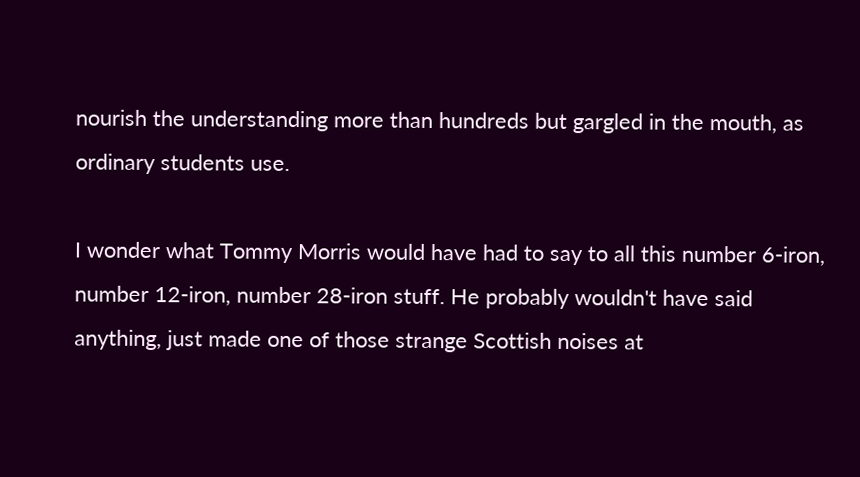nourish the understanding more than hundreds but gargled in the mouth, as ordinary students use.

I wonder what Tommy Morris would have had to say to all this number 6-iron, number 12-iron, number 28-iron stuff. He probably wouldn't have said anything, just made one of those strange Scottish noises at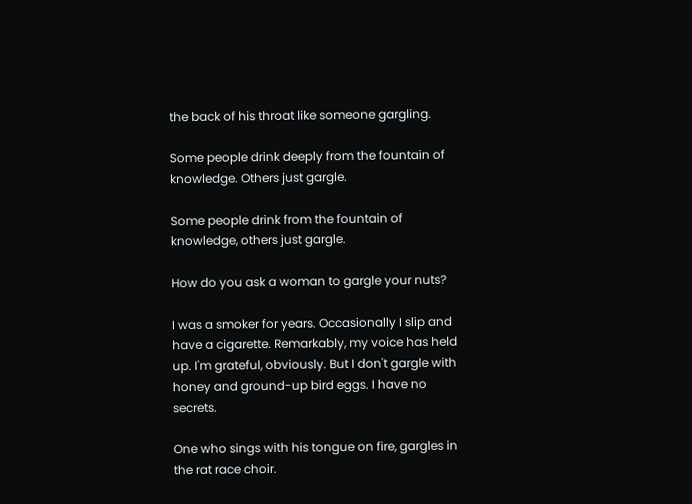the back of his throat like someone gargling.

Some people drink deeply from the fountain of knowledge. Others just gargle.

Some people drink from the fountain of knowledge, others just gargle.

How do you ask a woman to gargle your nuts?

I was a smoker for years. Occasionally I slip and have a cigarette. Remarkably, my voice has held up. I'm grateful, obviously. But I don't gargle with honey and ground-up bird eggs. I have no secrets.

One who sings with his tongue on fire, gargles in the rat race choir.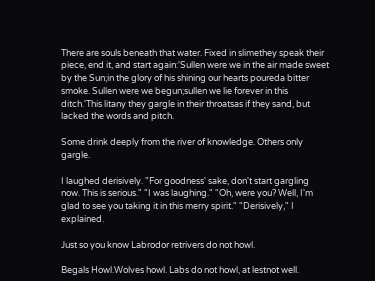There are souls beneath that water. Fixed in slimethey speak their piece, end it, and start again:'Sullen were we in the air made sweet by the Sun;in the glory of his shining our hearts poureda bitter smoke. Sullen were we begun;sullen we lie forever in this ditch.'This litany they gargle in their throatsas if they sand, but lacked the words and pitch.

Some drink deeply from the river of knowledge. Others only gargle.

I laughed derisively. "For goodness' sake, don't start gargling now. This is serious." "I was laughing." "Oh, were you? Well, I'm glad to see you taking it in this merry spirit." "Derisively," I explained.

Just so you know Labrodor retrivers do not howl.

Begals Howl.Wolves howl. Labs do not howl, at lestnot well.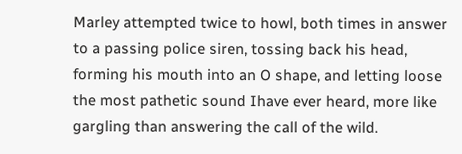Marley attempted twice to howl, both times in answer to a passing police siren, tossing back his head, forming his mouth into an O shape, and letting loose the most pathetic sound Ihave ever heard, more like gargling than answering the call of the wild.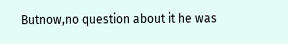Butnow,no question about it he was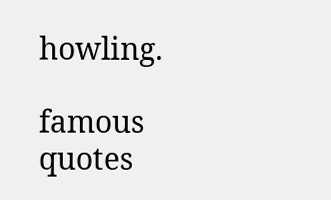howling.

famous quotes